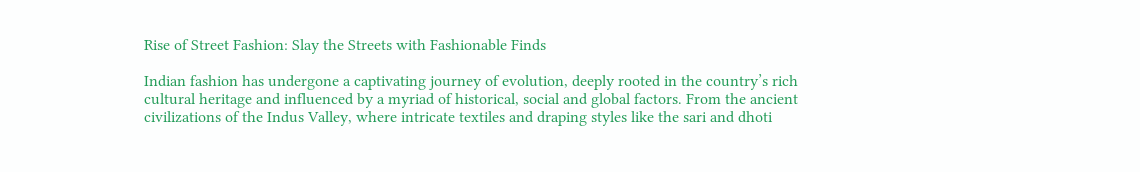Rise of Street Fashion: Slay the Streets with Fashionable Finds

Indian fashion has undergone a captivating journey of evolution, deeply rooted in the country’s rich cultural heritage and influenced by a myriad of historical, social and global factors. From the ancient civilizations of the Indus Valley, where intricate textiles and draping styles like the sari and dhoti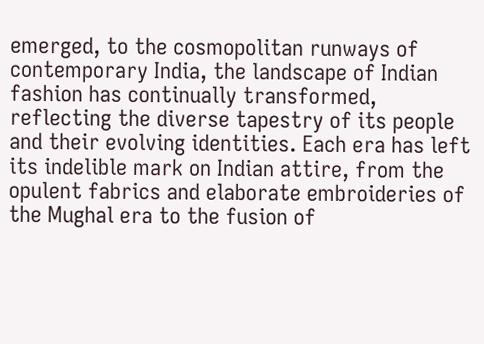emerged, to the cosmopolitan runways of contemporary India, the landscape of Indian fashion has continually transformed, reflecting the diverse tapestry of its people and their evolving identities. Each era has left its indelible mark on Indian attire, from the opulent fabrics and elaborate embroideries of the Mughal era to the fusion of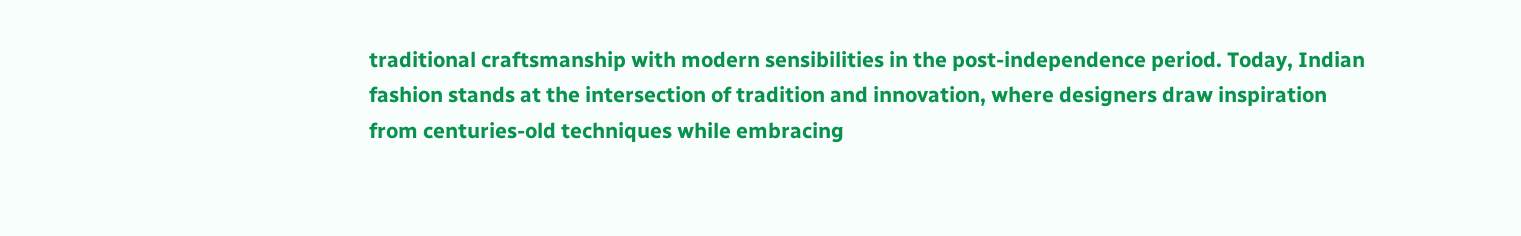traditional craftsmanship with modern sensibilities in the post-independence period. Today, Indian fashion stands at the intersection of tradition and innovation, where designers draw inspiration from centuries-old techniques while embracing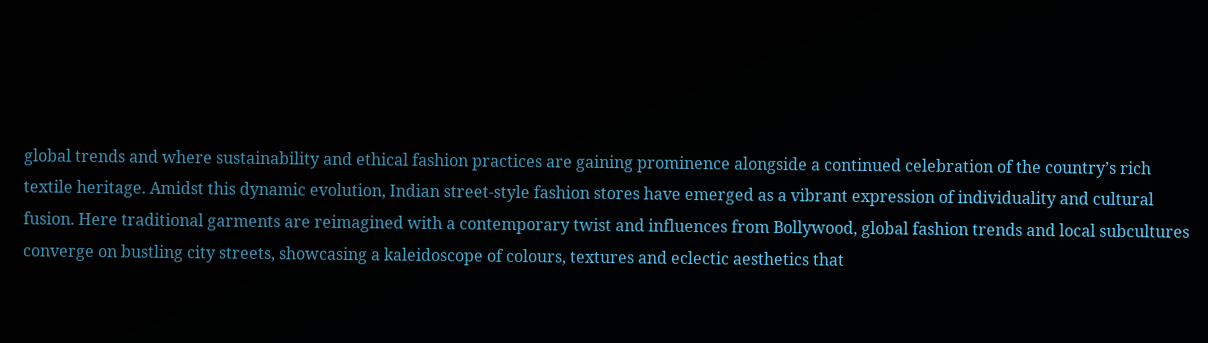global trends and where sustainability and ethical fashion practices are gaining prominence alongside a continued celebration of the country’s rich textile heritage. Amidst this dynamic evolution, Indian street-style fashion stores have emerged as a vibrant expression of individuality and cultural fusion. Here traditional garments are reimagined with a contemporary twist and influences from Bollywood, global fashion trends and local subcultures converge on bustling city streets, showcasing a kaleidoscope of colours, textures and eclectic aesthetics that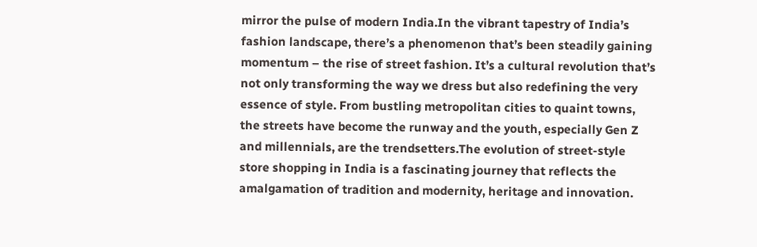mirror the pulse of modern India.In the vibrant tapestry of India’s fashion landscape, there’s a phenomenon that’s been steadily gaining momentum – the rise of street fashion. It’s a cultural revolution that’s not only transforming the way we dress but also redefining the very essence of style. From bustling metropolitan cities to quaint towns, the streets have become the runway and the youth, especially Gen Z and millennials, are the trendsetters.The evolution of street-style store shopping in India is a fascinating journey that reflects the amalgamation of tradition and modernity, heritage and innovation.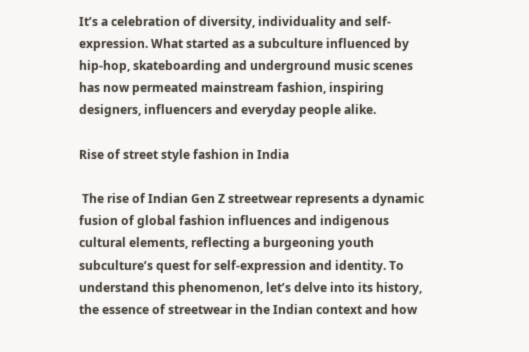It’s a celebration of diversity, individuality and self-expression. What started as a subculture influenced by hip-hop, skateboarding and underground music scenes has now permeated mainstream fashion, inspiring designers, influencers and everyday people alike.

Rise of street style fashion in India

 The rise of Indian Gen Z streetwear represents a dynamic fusion of global fashion influences and indigenous cultural elements, reflecting a burgeoning youth subculture’s quest for self-expression and identity. To understand this phenomenon, let’s delve into its history, the essence of streetwear in the Indian context and how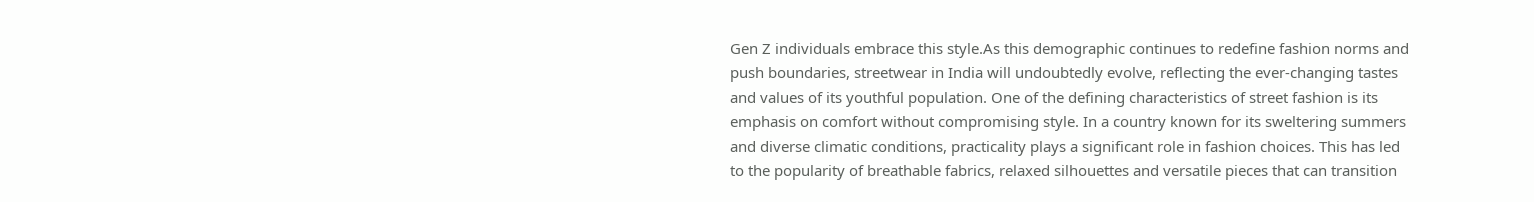Gen Z individuals embrace this style.As this demographic continues to redefine fashion norms and push boundaries, streetwear in India will undoubtedly evolve, reflecting the ever-changing tastes and values of its youthful population. One of the defining characteristics of street fashion is its emphasis on comfort without compromising style. In a country known for its sweltering summers and diverse climatic conditions, practicality plays a significant role in fashion choices. This has led to the popularity of breathable fabrics, relaxed silhouettes and versatile pieces that can transition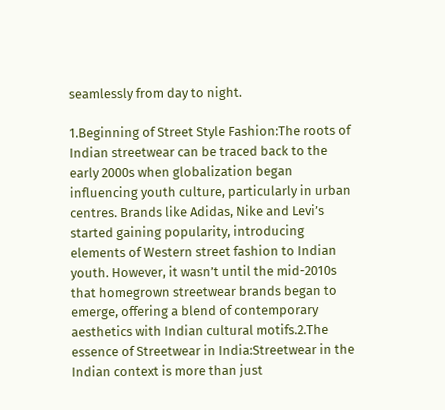seamlessly from day to night.

1.Beginning of Street Style Fashion:The roots of Indian streetwear can be traced back to the early 2000s when globalization began influencing youth culture, particularly in urban centres. Brands like Adidas, Nike and Levi’s started gaining popularity, introducing elements of Western street fashion to Indian youth. However, it wasn’t until the mid-2010s that homegrown streetwear brands began to emerge, offering a blend of contemporary aesthetics with Indian cultural motifs.2.The essence of Streetwear in India:Streetwear in the Indian context is more than just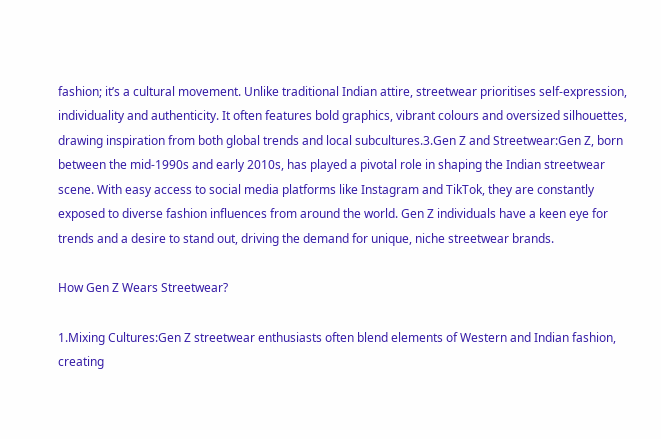fashion; it’s a cultural movement. Unlike traditional Indian attire, streetwear prioritises self-expression, individuality and authenticity. It often features bold graphics, vibrant colours and oversized silhouettes, drawing inspiration from both global trends and local subcultures.3.Gen Z and Streetwear:Gen Z, born between the mid-1990s and early 2010s, has played a pivotal role in shaping the Indian streetwear scene. With easy access to social media platforms like Instagram and TikTok, they are constantly exposed to diverse fashion influences from around the world. Gen Z individuals have a keen eye for trends and a desire to stand out, driving the demand for unique, niche streetwear brands.

How Gen Z Wears Streetwear?

1.Mixing Cultures:Gen Z streetwear enthusiasts often blend elements of Western and Indian fashion, creating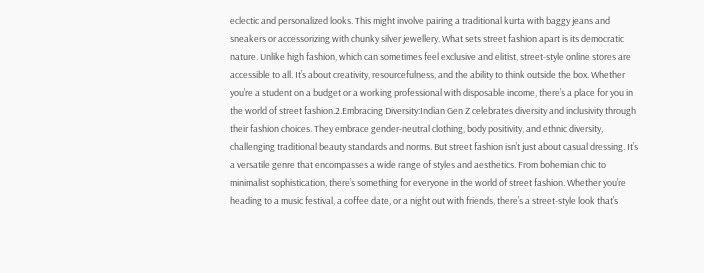eclectic and personalized looks. This might involve pairing a traditional kurta with baggy jeans and sneakers or accessorizing with chunky silver jewellery. What sets street fashion apart is its democratic nature. Unlike high fashion, which can sometimes feel exclusive and elitist, street-style online stores are accessible to all. It’s about creativity, resourcefulness, and the ability to think outside the box. Whether you’re a student on a budget or a working professional with disposable income, there’s a place for you in the world of street fashion.2.Embracing Diversity:Indian Gen Z celebrates diversity and inclusivity through their fashion choices. They embrace gender-neutral clothing, body positivity, and ethnic diversity, challenging traditional beauty standards and norms. But street fashion isn’t just about casual dressing. It’s a versatile genre that encompasses a wide range of styles and aesthetics. From bohemian chic to minimalist sophistication, there’s something for everyone in the world of street fashion. Whether you’re heading to a music festival, a coffee date, or a night out with friends, there’s a street-style look that’s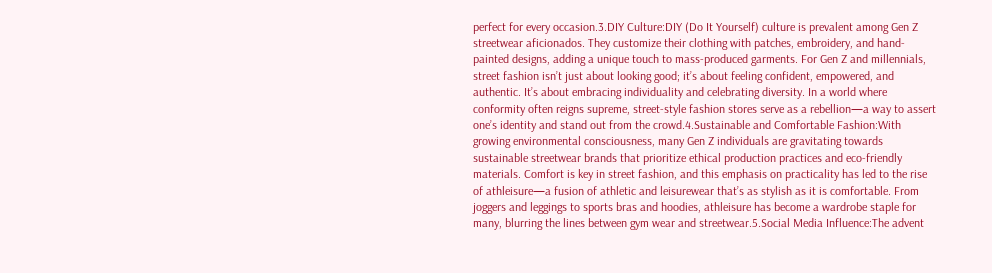perfect for every occasion.3.DIY Culture:DIY (Do It Yourself) culture is prevalent among Gen Z streetwear aficionados. They customize their clothing with patches, embroidery, and hand-painted designs, adding a unique touch to mass-produced garments. For Gen Z and millennials, street fashion isn’t just about looking good; it’s about feeling confident, empowered, and authentic. It’s about embracing individuality and celebrating diversity. In a world where conformity often reigns supreme, street-style fashion stores serve as a rebellion—a way to assert one’s identity and stand out from the crowd.4.Sustainable and Comfortable Fashion:With growing environmental consciousness, many Gen Z individuals are gravitating towards sustainable streetwear brands that prioritize ethical production practices and eco-friendly materials. Comfort is key in street fashion, and this emphasis on practicality has led to the rise of athleisure—a fusion of athletic and leisurewear that’s as stylish as it is comfortable. From joggers and leggings to sports bras and hoodies, athleisure has become a wardrobe staple for many, blurring the lines between gym wear and streetwear.5.Social Media Influence:The advent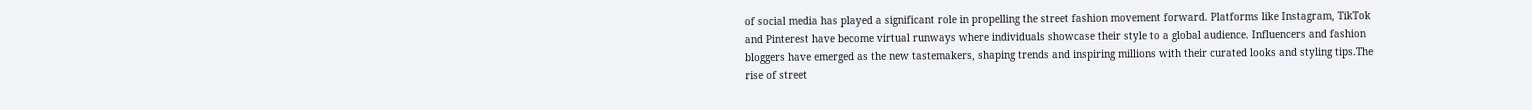of social media has played a significant role in propelling the street fashion movement forward. Platforms like Instagram, TikTok and Pinterest have become virtual runways where individuals showcase their style to a global audience. Influencers and fashion bloggers have emerged as the new tastemakers, shaping trends and inspiring millions with their curated looks and styling tips.The rise of street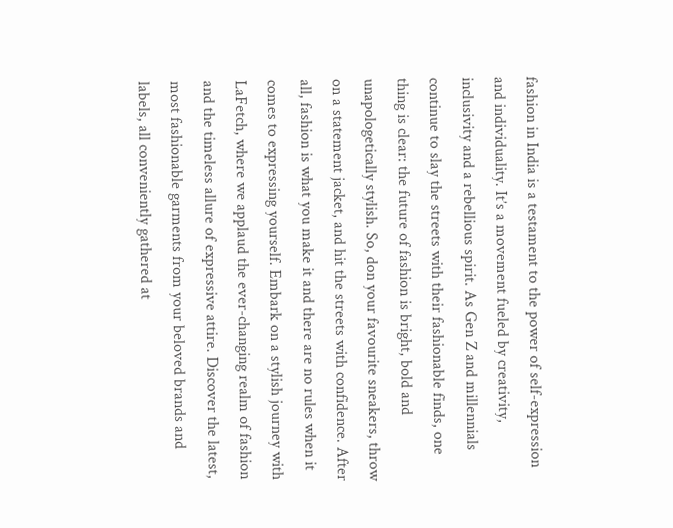fashion in India is a testament to the power of self-expression and individuality. It’s a movement fueled by creativity, inclusivity and a rebellious spirit. As Gen Z and millennials continue to slay the streets with their fashionable finds, one thing is clear: the future of fashion is bright, bold and unapologetically stylish. So, don your favourite sneakers, throw on a statement jacket, and hit the streets with confidence. After all, fashion is what you make it and there are no rules when it comes to expressing yourself. Embark on a stylish journey with LaFetch, where we applaud the ever-changing realm of fashion and the timeless allure of expressive attire. Discover the latest, most fashionable garments from your beloved brands and labels, all conveniently gathered at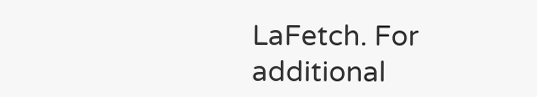LaFetch. For additional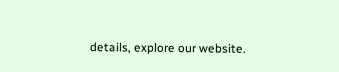details, explore our website.